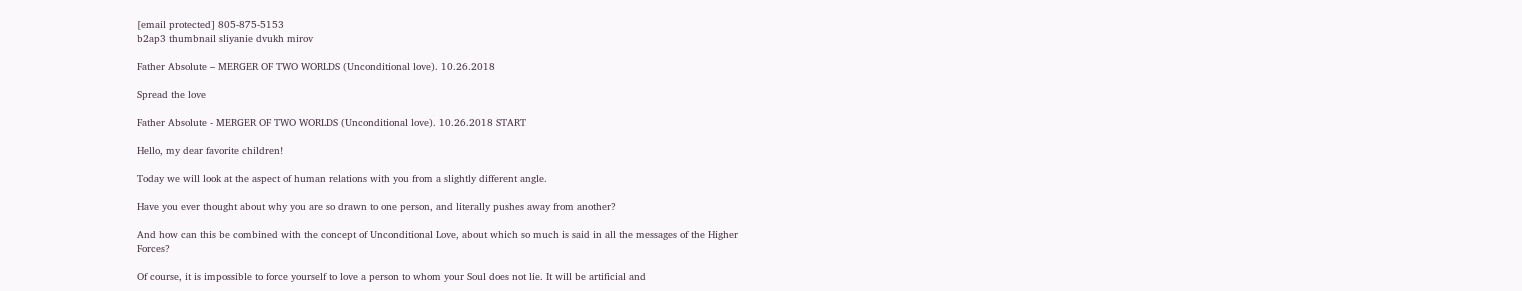[email protected] 805-875-5153
b2ap3 thumbnail sliyanie dvukh mirov

Father Absolute – MERGER OF TWO WORLDS (Unconditional love). 10.26.2018

Spread the love

Father Absolute - MERGER OF TWO WORLDS (Unconditional love). 10.26.2018 START

Hello, my dear favorite children!

Today we will look at the aspect of human relations with you from a slightly different angle.

Have you ever thought about why you are so drawn to one person, and literally pushes away from another?

And how can this be combined with the concept of Unconditional Love, about which so much is said in all the messages of the Higher Forces?

Of course, it is impossible to force yourself to love a person to whom your Soul does not lie. It will be artificial and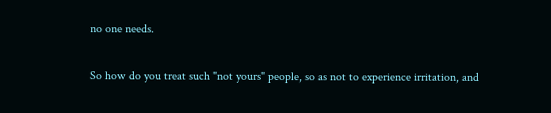no one needs.

So how do you treat such "not yours" people, so as not to experience irritation, and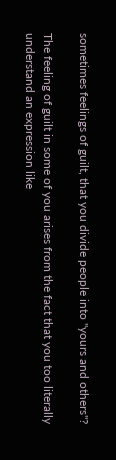sometimes feelings of guilt, that you divide people into "yours and others"?

The feeling of guilt in some of you arises from the fact that you too literally understand an expression like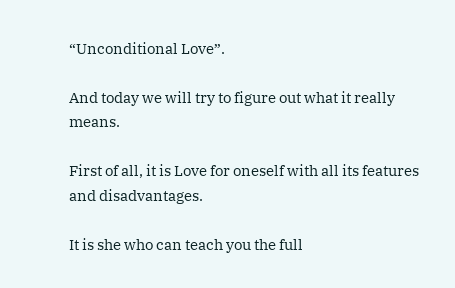“Unconditional Love”.

And today we will try to figure out what it really means.

First of all, it is Love for oneself with all its features and disadvantages.

It is she who can teach you the full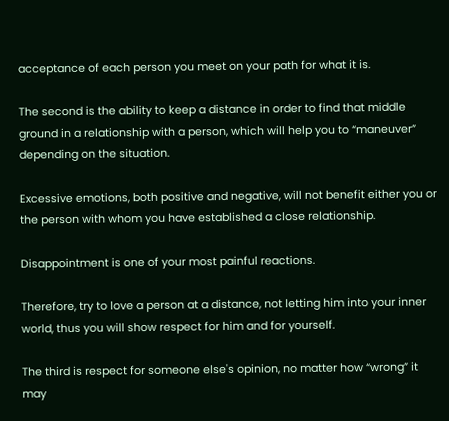acceptance of each person you meet on your path for what it is.

The second is the ability to keep a distance in order to find that middle ground in a relationship with a person, which will help you to “maneuver” depending on the situation.

Excessive emotions, both positive and negative, will not benefit either you or the person with whom you have established a close relationship.

Disappointment is one of your most painful reactions.

Therefore, try to love a person at a distance, not letting him into your inner world, thus you will show respect for him and for yourself.

The third is respect for someone else's opinion, no matter how “wrong” it may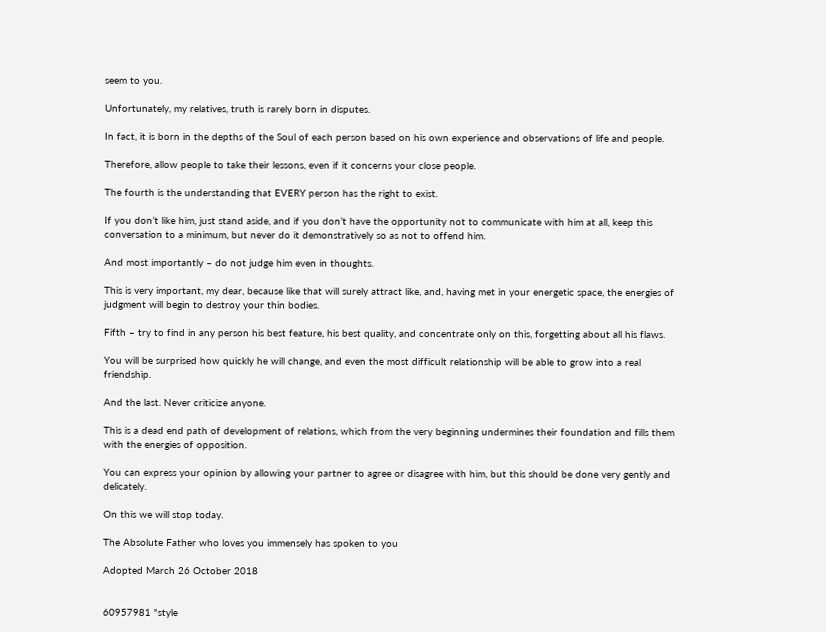seem to you.

Unfortunately, my relatives, truth is rarely born in disputes.

In fact, it is born in the depths of the Soul of each person based on his own experience and observations of life and people.

Therefore, allow people to take their lessons, even if it concerns your close people.

The fourth is the understanding that EVERY person has the right to exist.

If you don’t like him, just stand aside, and if you don’t have the opportunity not to communicate with him at all, keep this conversation to a minimum, but never do it demonstratively so as not to offend him.

And most importantly – do not judge him even in thoughts.

This is very important, my dear, because like that will surely attract like, and, having met in your energetic space, the energies of judgment will begin to destroy your thin bodies.

Fifth – try to find in any person his best feature, his best quality, and concentrate only on this, forgetting about all his flaws.

You will be surprised how quickly he will change, and even the most difficult relationship will be able to grow into a real friendship.

And the last. Never criticize anyone.

This is a dead end path of development of relations, which from the very beginning undermines their foundation and fills them with the energies of opposition.

You can express your opinion by allowing your partner to agree or disagree with him, but this should be done very gently and delicately.

On this we will stop today.

The Absolute Father who loves you immensely has spoken to you

Adopted March 26 October 2018


60957981 "style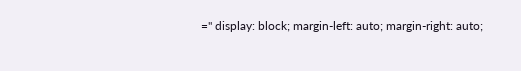=" display: block; margin-left: auto; margin-right: auto;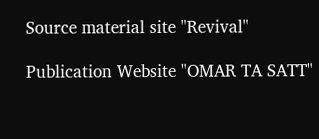Source material site "Revival"

Publication Website "OMAR TA SATT"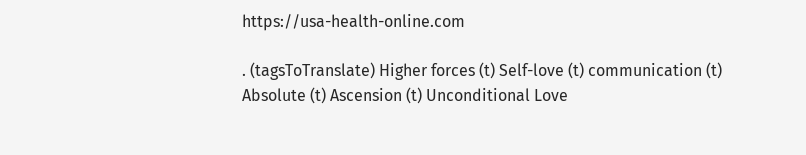https://usa-health-online.com

. (tagsToTranslate) Higher forces (t) Self-love (t) communication (t) Absolute (t) Ascension (t) Unconditional Love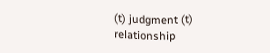(t) judgment (t) relationship